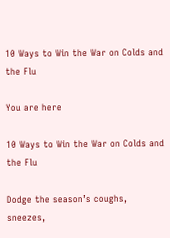10 Ways to Win the War on Colds and the Flu

You are here

10 Ways to Win the War on Colds and the Flu

Dodge the season’s coughs, sneezes,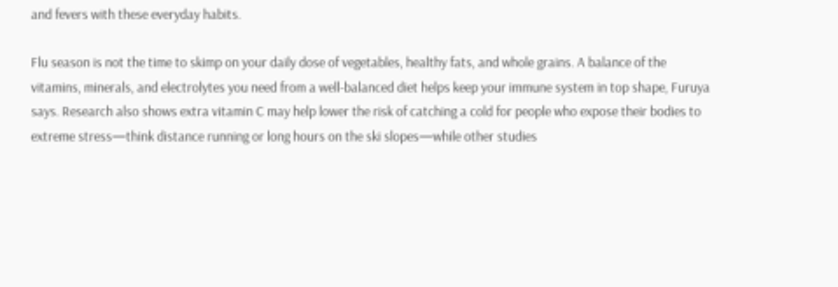and fevers with these everyday habits.

Flu season is not the time to skimp on your daily dose of vegetables, healthy fats, and whole grains. A balance of the vitamins, minerals, and electrolytes you need from a well-balanced diet helps keep your immune system in top shape, Furuya says. Research also shows extra vitamin C may help lower the risk of catching a cold for people who expose their bodies to extreme stress—think distance running or long hours on the ski slopes—while other studies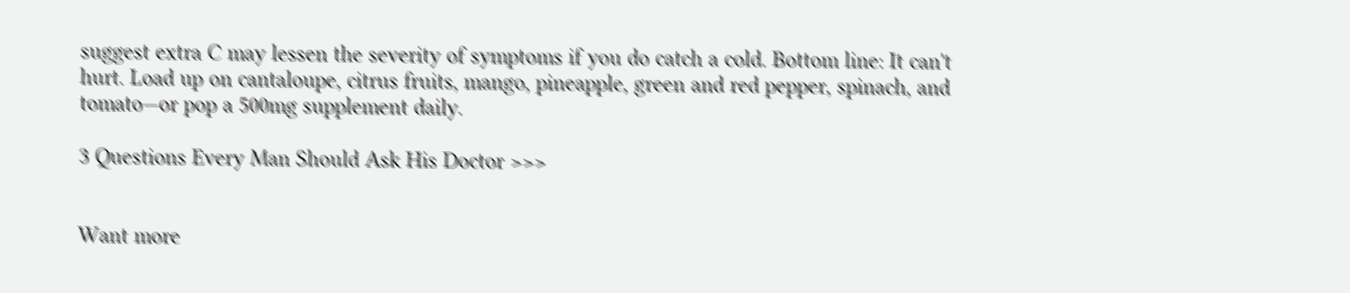suggest extra C may lessen the severity of symptoms if you do catch a cold. Bottom line: It can't hurt. Load up on cantaloupe, citrus fruits, mango, pineapple, green and red pepper, spinach, and tomato—or pop a 500mg supplement daily.

3 Questions Every Man Should Ask His Doctor >>>


Want more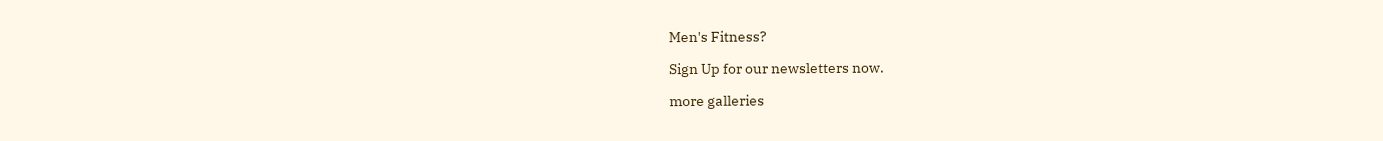Men's Fitness?

Sign Up for our newsletters now.

more galleries